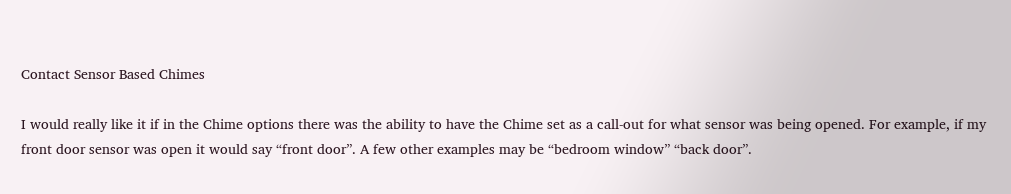Contact Sensor Based Chimes

I would really like it if in the Chime options there was the ability to have the Chime set as a call-out for what sensor was being opened. For example, if my front door sensor was open it would say “front door”. A few other examples may be “bedroom window” “back door”.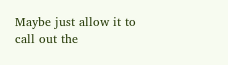Maybe just allow it to call out the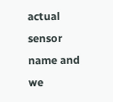actual sensor name and we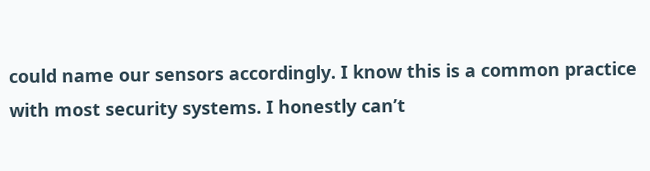could name our sensors accordingly. I know this is a common practice with most security systems. I honestly can’t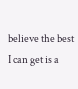believe the best I can get is a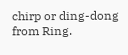chirp or ding-dong from Ring.